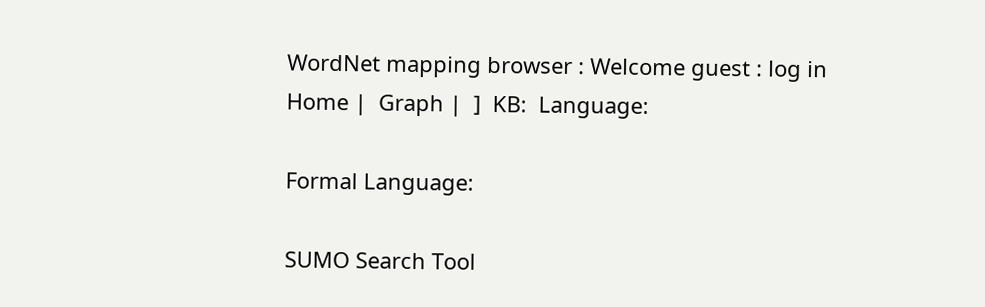WordNet mapping browser : Welcome guest : log in
Home |  Graph |  ]  KB:  Language:

Formal Language:

SUMO Search Tool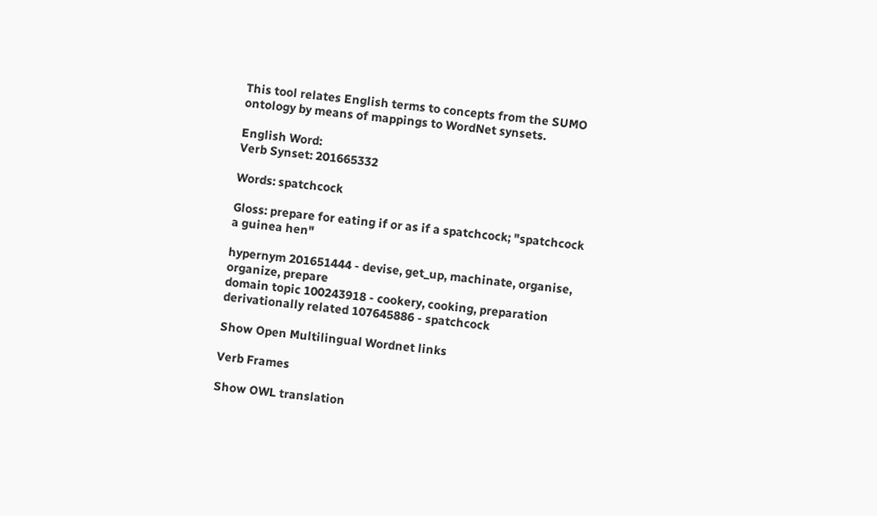This tool relates English terms to concepts from the SUMO ontology by means of mappings to WordNet synsets.

English Word:
Verb Synset: 201665332

Words: spatchcock

Gloss: prepare for eating if or as if a spatchcock; "spatchcock a guinea hen"

hypernym 201651444 - devise, get_up, machinate, organise, organize, prepare
domain topic 100243918 - cookery, cooking, preparation
derivationally related 107645886 - spatchcock

Show Open Multilingual Wordnet links

Verb Frames

Show OWL translation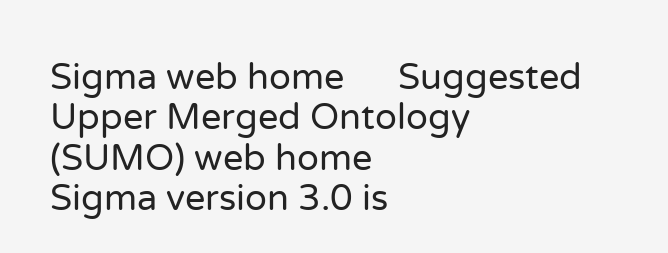Sigma web home      Suggested Upper Merged Ontology (SUMO) web home
Sigma version 3.0 is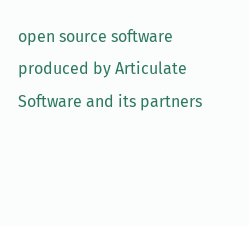open source software produced by Articulate Software and its partners